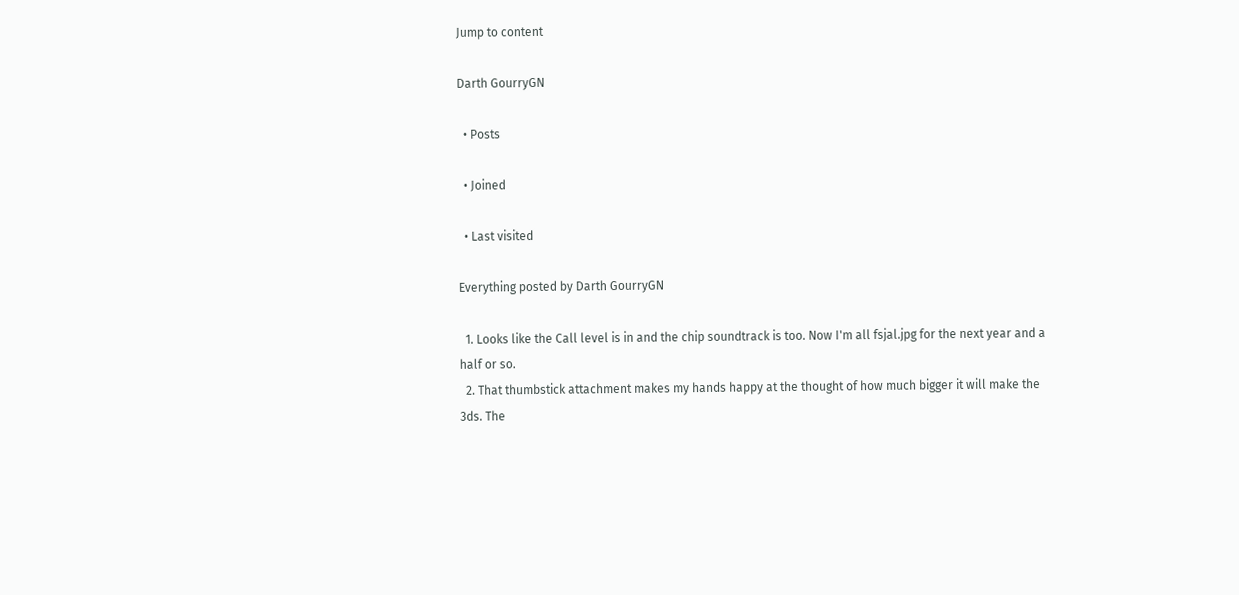Jump to content

Darth GourryGN

  • Posts

  • Joined

  • Last visited

Everything posted by Darth GourryGN

  1. Looks like the Call level is in and the chip soundtrack is too. Now I'm all fsjal.jpg for the next year and a half or so.
  2. That thumbstick attachment makes my hands happy at the thought of how much bigger it will make the 3ds. The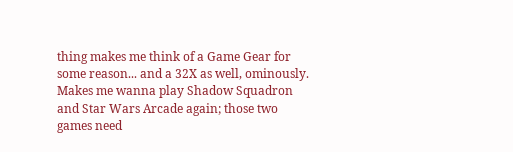thing makes me think of a Game Gear for some reason... and a 32X as well, ominously. Makes me wanna play Shadow Squadron and Star Wars Arcade again; those two games need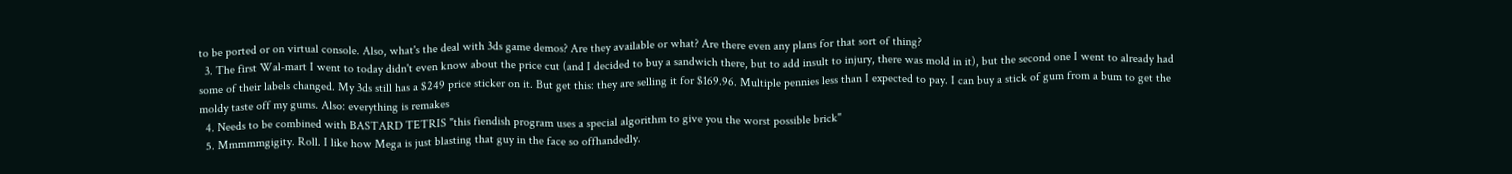to be ported or on virtual console. Also, what's the deal with 3ds game demos? Are they available or what? Are there even any plans for that sort of thing?
  3. The first Wal-mart I went to today didn't even know about the price cut (and I decided to buy a sandwich there, but to add insult to injury, there was mold in it), but the second one I went to already had some of their labels changed. My 3ds still has a $249 price sticker on it. But get this: they are selling it for $169.96. Multiple pennies less than I expected to pay. I can buy a stick of gum from a bum to get the moldy taste off my gums. Also: everything is remakes
  4. Needs to be combined with BASTARD TETRIS "this fiendish program uses a special algorithm to give you the worst possible brick"
  5. Mmmmmgigity. Roll. I like how Mega is just blasting that guy in the face so offhandedly.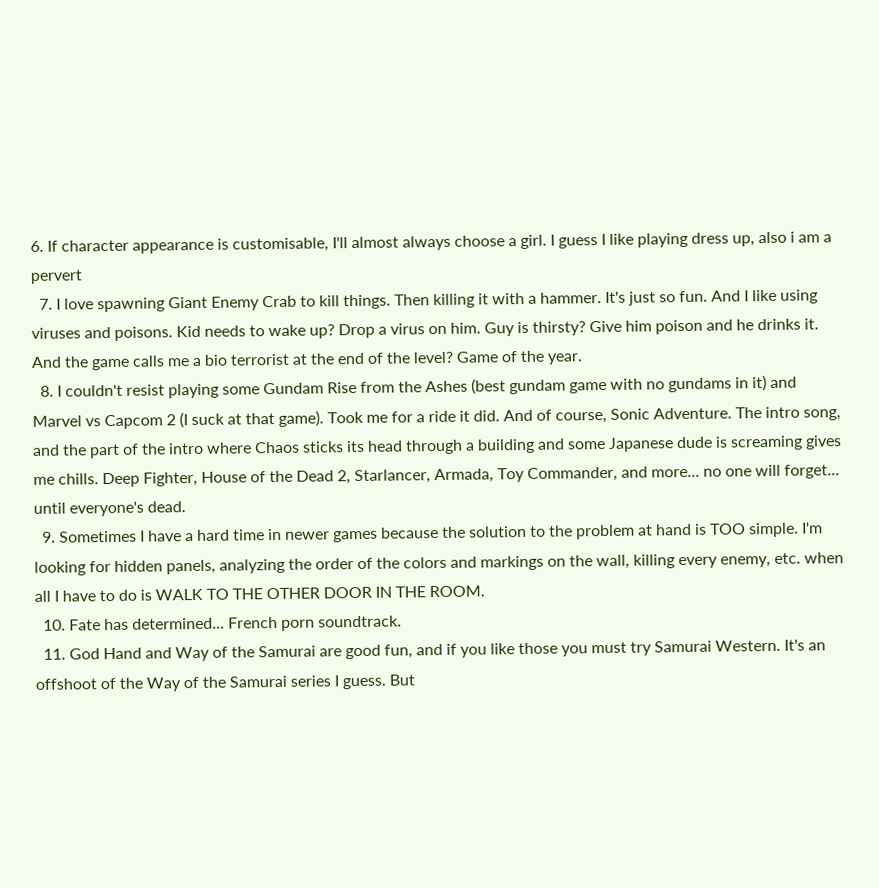6. If character appearance is customisable, I'll almost always choose a girl. I guess I like playing dress up, also i am a pervert
  7. I love spawning Giant Enemy Crab to kill things. Then killing it with a hammer. It's just so fun. And I like using viruses and poisons. Kid needs to wake up? Drop a virus on him. Guy is thirsty? Give him poison and he drinks it. And the game calls me a bio terrorist at the end of the level? Game of the year.
  8. I couldn't resist playing some Gundam Rise from the Ashes (best gundam game with no gundams in it) and Marvel vs Capcom 2 (I suck at that game). Took me for a ride it did. And of course, Sonic Adventure. The intro song, and the part of the intro where Chaos sticks its head through a building and some Japanese dude is screaming gives me chills. Deep Fighter, House of the Dead 2, Starlancer, Armada, Toy Commander, and more... no one will forget... until everyone's dead.
  9. Sometimes I have a hard time in newer games because the solution to the problem at hand is TOO simple. I'm looking for hidden panels, analyzing the order of the colors and markings on the wall, killing every enemy, etc. when all I have to do is WALK TO THE OTHER DOOR IN THE ROOM.
  10. Fate has determined... French porn soundtrack.
  11. God Hand and Way of the Samurai are good fun, and if you like those you must try Samurai Western. It's an offshoot of the Way of the Samurai series I guess. But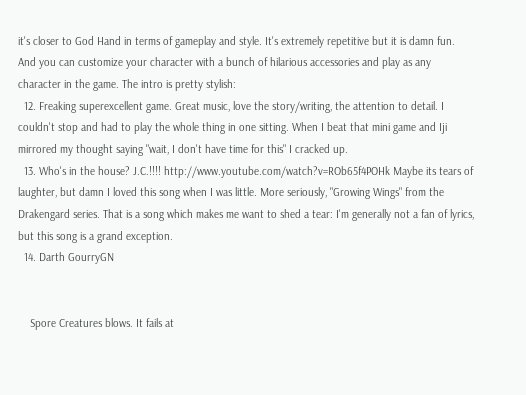it's closer to God Hand in terms of gameplay and style. It's extremely repetitive but it is damn fun. And you can customize your character with a bunch of hilarious accessories and play as any character in the game. The intro is pretty stylish:
  12. Freaking superexcellent game. Great music, love the story/writing, the attention to detail. I couldn't stop and had to play the whole thing in one sitting. When I beat that mini game and Iji mirrored my thought saying "wait, I don't have time for this" I cracked up.
  13. Who's in the house? J.C.!!!! http://www.youtube.com/watch?v=ROb65f4POHk Maybe its tears of laughter, but damn I loved this song when I was little. More seriously, "Growing Wings" from the Drakengard series. That is a song which makes me want to shed a tear: I'm generally not a fan of lyrics, but this song is a grand exception.
  14. Darth GourryGN


    Spore Creatures blows. It fails at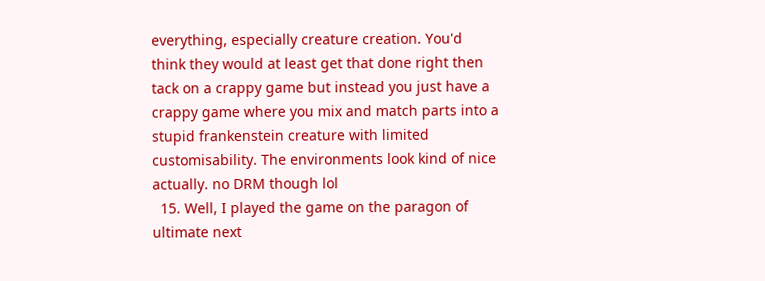everything, especially creature creation. You'd think they would at least get that done right then tack on a crappy game but instead you just have a crappy game where you mix and match parts into a stupid frankenstein creature with limited customisability. The environments look kind of nice actually. no DRM though lol
  15. Well, I played the game on the paragon of ultimate next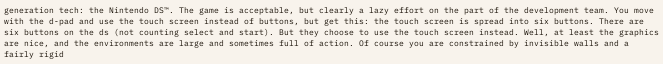generation tech: the Nintendo DS™. The game is acceptable, but clearly a lazy effort on the part of the development team. You move with the d-pad and use the touch screen instead of buttons, but get this: the touch screen is spread into six buttons. There are six buttons on the ds (not counting select and start). But they choose to use the touch screen instead. Well, at least the graphics are nice, and the environments are large and sometimes full of action. Of course you are constrained by invisible walls and a fairly rigid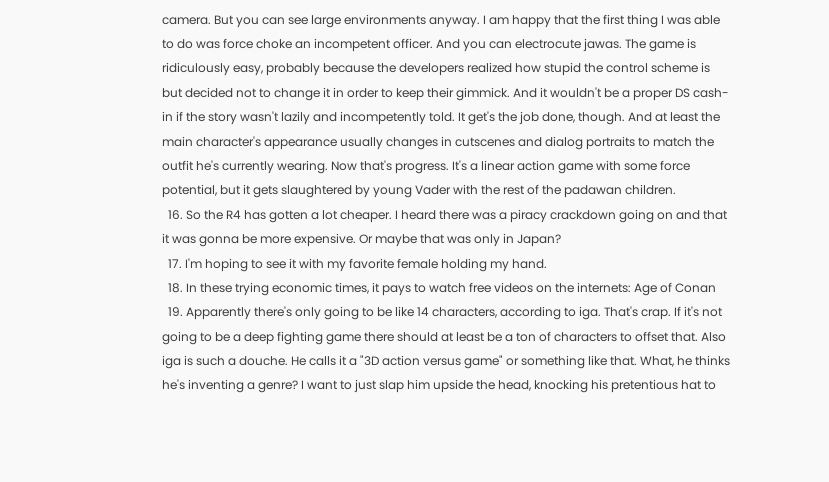camera. But you can see large environments anyway. I am happy that the first thing I was able to do was force choke an incompetent officer. And you can electrocute jawas. The game is ridiculously easy, probably because the developers realized how stupid the control scheme is but decided not to change it in order to keep their gimmick. And it wouldn't be a proper DS cash-in if the story wasn't lazily and incompetently told. It get's the job done, though. And at least the main character's appearance usually changes in cutscenes and dialog portraits to match the outfit he's currently wearing. Now that's progress. It's a linear action game with some force potential, but it gets slaughtered by young Vader with the rest of the padawan children.
  16. So the R4 has gotten a lot cheaper. I heard there was a piracy crackdown going on and that it was gonna be more expensive. Or maybe that was only in Japan?
  17. I'm hoping to see it with my favorite female holding my hand.
  18. In these trying economic times, it pays to watch free videos on the internets: Age of Conan
  19. Apparently there's only going to be like 14 characters, according to iga. That's crap. If it's not going to be a deep fighting game there should at least be a ton of characters to offset that. Also iga is such a douche. He calls it a "3D action versus game" or something like that. What, he thinks he's inventing a genre? I want to just slap him upside the head, knocking his pretentious hat to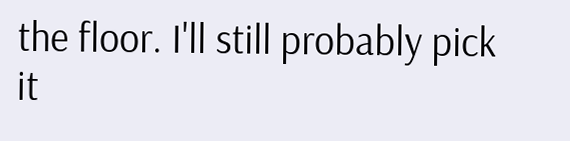the floor. I'll still probably pick it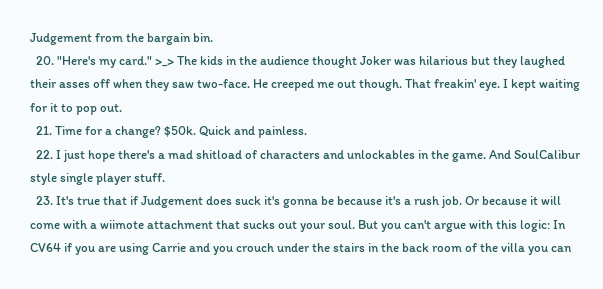Judgement from the bargain bin.
  20. "Here's my card." >_> The kids in the audience thought Joker was hilarious but they laughed their asses off when they saw two-face. He creeped me out though. That freakin' eye. I kept waiting for it to pop out.
  21. Time for a change? $50k. Quick and painless.
  22. I just hope there's a mad shitload of characters and unlockables in the game. And SoulCalibur style single player stuff.
  23. It's true that if Judgement does suck it's gonna be because it's a rush job. Or because it will come with a wiimote attachment that sucks out your soul. But you can't argue with this logic: In CV64 if you are using Carrie and you crouch under the stairs in the back room of the villa you can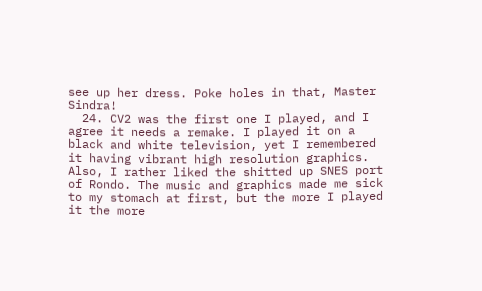see up her dress. Poke holes in that, Master Sindra!
  24. CV2 was the first one I played, and I agree it needs a remake. I played it on a black and white television, yet I remembered it having vibrant high resolution graphics. Also, I rather liked the shitted up SNES port of Rondo. The music and graphics made me sick to my stomach at first, but the more I played it the more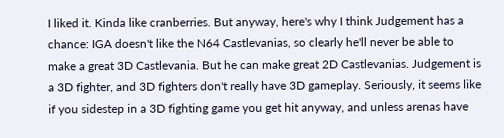I liked it. Kinda like cranberries. But anyway, here's why I think Judgement has a chance: IGA doesn't like the N64 Castlevanias, so clearly he'll never be able to make a great 3D Castlevania. But he can make great 2D Castlevanias. Judgement is a 3D fighter, and 3D fighters don't really have 3D gameplay. Seriously, it seems like if you sidestep in a 3D fighting game you get hit anyway, and unless arenas have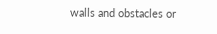walls and obstacles or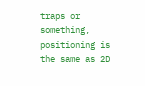traps or something, positioning is the same as 2D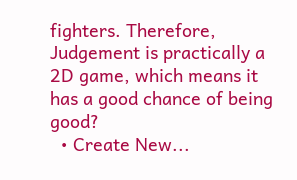fighters. Therefore, Judgement is practically a 2D game, which means it has a good chance of being good?
  • Create New...